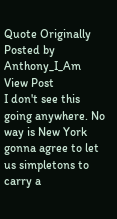Quote Originally Posted by Anthony_I_Am View Post
I don't see this going anywhere. No way is New York gonna agree to let us simpletons to carry a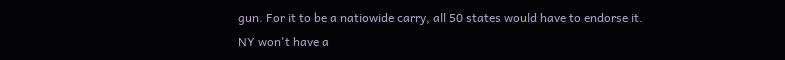gun. For it to be a natiowide carry, all 50 states would have to endorse it.
NY won't have a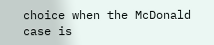choice when the McDonald case is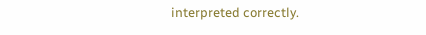interpreted correctly.